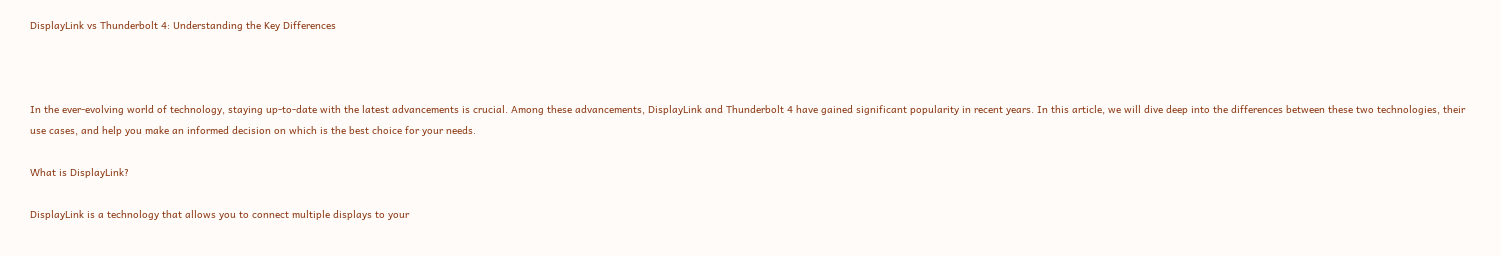DisplayLink vs Thunderbolt 4: Understanding the Key Differences



In the ever-evolving world of technology, staying up-to-date with the latest advancements is crucial. Among these advancements, DisplayLink and Thunderbolt 4 have gained significant popularity in recent years. In this article, we will dive deep into the differences between these two technologies, their use cases, and help you make an informed decision on which is the best choice for your needs.

What is DisplayLink?

DisplayLink is a technology that allows you to connect multiple displays to your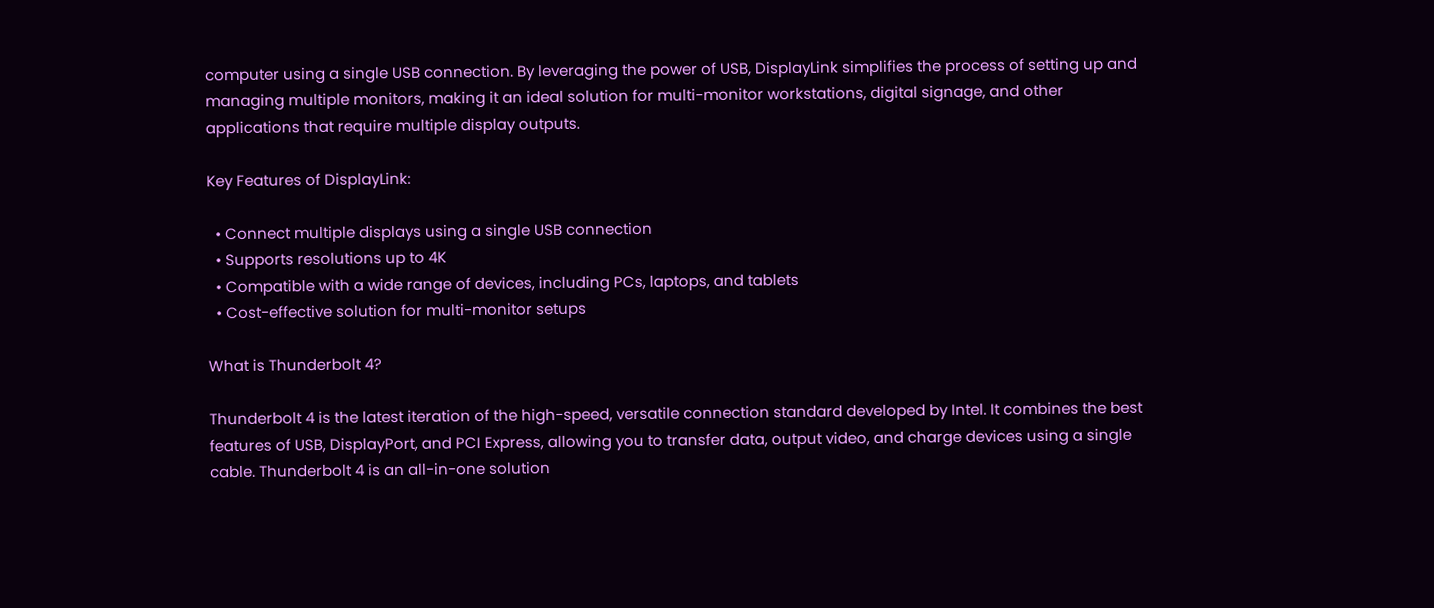computer using a single USB connection. By leveraging the power of USB, DisplayLink simplifies the process of setting up and managing multiple monitors, making it an ideal solution for multi-monitor workstations, digital signage, and other applications that require multiple display outputs.

Key Features of DisplayLink:

  • Connect multiple displays using a single USB connection
  • Supports resolutions up to 4K
  • Compatible with a wide range of devices, including PCs, laptops, and tablets
  • Cost-effective solution for multi-monitor setups

What is Thunderbolt 4?

Thunderbolt 4 is the latest iteration of the high-speed, versatile connection standard developed by Intel. It combines the best features of USB, DisplayPort, and PCI Express, allowing you to transfer data, output video, and charge devices using a single cable. Thunderbolt 4 is an all-in-one solution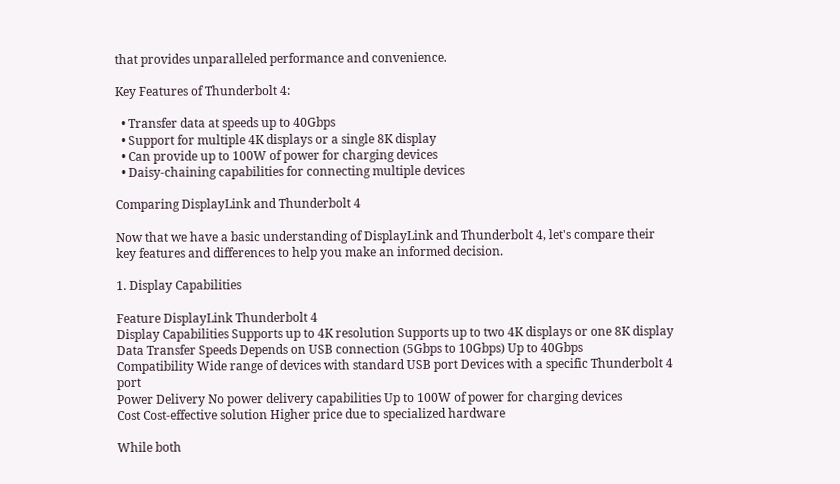that provides unparalleled performance and convenience.

Key Features of Thunderbolt 4:

  • Transfer data at speeds up to 40Gbps
  • Support for multiple 4K displays or a single 8K display
  • Can provide up to 100W of power for charging devices
  • Daisy-chaining capabilities for connecting multiple devices

Comparing DisplayLink and Thunderbolt 4

Now that we have a basic understanding of DisplayLink and Thunderbolt 4, let's compare their key features and differences to help you make an informed decision.

1. Display Capabilities

Feature DisplayLink Thunderbolt 4
Display Capabilities Supports up to 4K resolution Supports up to two 4K displays or one 8K display
Data Transfer Speeds Depends on USB connection (5Gbps to 10Gbps) Up to 40Gbps
Compatibility Wide range of devices with standard USB port Devices with a specific Thunderbolt 4 port
Power Delivery No power delivery capabilities Up to 100W of power for charging devices
Cost Cost-effective solution Higher price due to specialized hardware

While both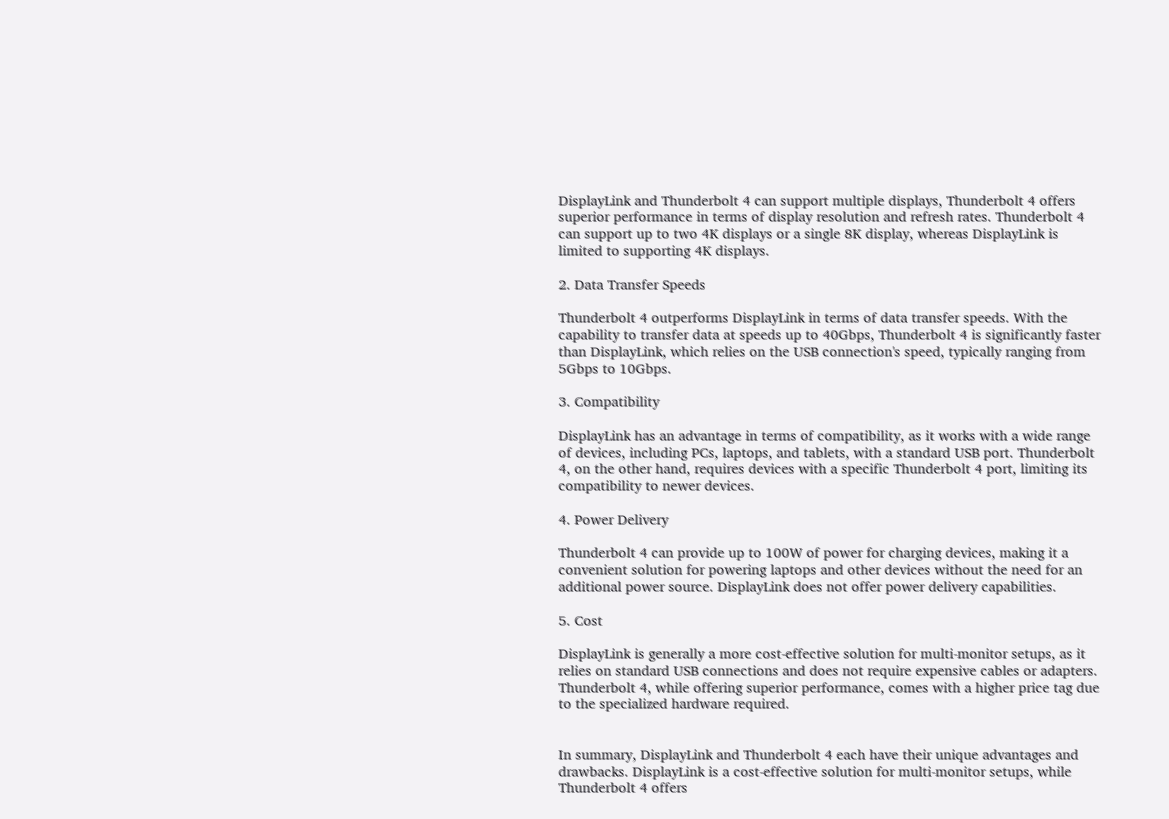DisplayLink and Thunderbolt 4 can support multiple displays, Thunderbolt 4 offers superior performance in terms of display resolution and refresh rates. Thunderbolt 4 can support up to two 4K displays or a single 8K display, whereas DisplayLink is limited to supporting 4K displays.

2. Data Transfer Speeds

Thunderbolt 4 outperforms DisplayLink in terms of data transfer speeds. With the capability to transfer data at speeds up to 40Gbps, Thunderbolt 4 is significantly faster than DisplayLink, which relies on the USB connection's speed, typically ranging from 5Gbps to 10Gbps.

3. Compatibility

DisplayLink has an advantage in terms of compatibility, as it works with a wide range of devices, including PCs, laptops, and tablets, with a standard USB port. Thunderbolt 4, on the other hand, requires devices with a specific Thunderbolt 4 port, limiting its compatibility to newer devices.

4. Power Delivery

Thunderbolt 4 can provide up to 100W of power for charging devices, making it a convenient solution for powering laptops and other devices without the need for an additional power source. DisplayLink does not offer power delivery capabilities.

5. Cost

DisplayLink is generally a more cost-effective solution for multi-monitor setups, as it relies on standard USB connections and does not require expensive cables or adapters. Thunderbolt 4, while offering superior performance, comes with a higher price tag due to the specialized hardware required.


In summary, DisplayLink and Thunderbolt 4 each have their unique advantages and drawbacks. DisplayLink is a cost-effective solution for multi-monitor setups, while Thunderbolt 4 offers